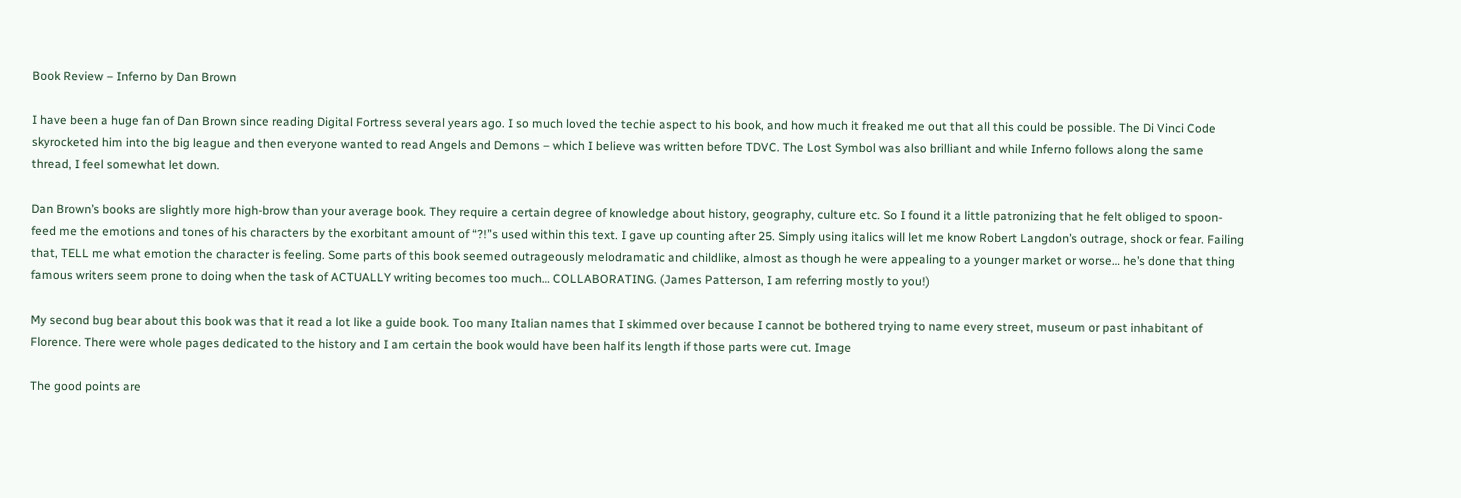Book Review – Inferno by Dan Brown

I have been a huge fan of Dan Brown since reading Digital Fortress several years ago. I so much loved the techie aspect to his book, and how much it freaked me out that all this could be possible. The Di Vinci Code skyrocketed him into the big league and then everyone wanted to read Angels and Demons – which I believe was written before TDVC. The Lost Symbol was also brilliant and while Inferno follows along the same thread, I feel somewhat let down.

Dan Brown’s books are slightly more high-brow than your average book. They require a certain degree of knowledge about history, geography, culture etc. So I found it a little patronizing that he felt obliged to spoon-feed me the emotions and tones of his characters by the exorbitant amount of “?!”s used within this text. I gave up counting after 25. Simply using italics will let me know Robert Langdon’s outrage, shock or fear. Failing that, TELL me what emotion the character is feeling. Some parts of this book seemed outrageously melodramatic and childlike, almost as though he were appealing to a younger market or worse… he’s done that thing famous writers seem prone to doing when the task of ACTUALLY writing becomes too much… COLLABORATING. (James Patterson, I am referring mostly to you!)

My second bug bear about this book was that it read a lot like a guide book. Too many Italian names that I skimmed over because I cannot be bothered trying to name every street, museum or past inhabitant of Florence. There were whole pages dedicated to the history and I am certain the book would have been half its length if those parts were cut. Image

The good points are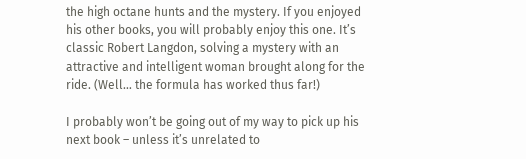the high octane hunts and the mystery. If you enjoyed his other books, you will probably enjoy this one. It’s classic Robert Langdon, solving a mystery with an attractive and intelligent woman brought along for the ride. (Well… the formula has worked thus far!)

I probably won’t be going out of my way to pick up his next book – unless it’s unrelated to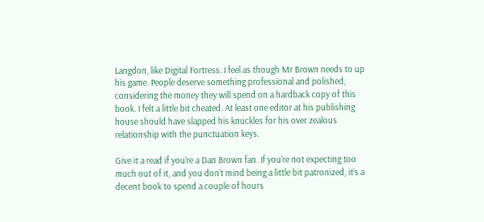Langdon, like Digital Fortress. I feel as though Mr Brown needs to up his game. People deserve something professional and polished, considering the money they will spend on a hardback copy of this book. I felt a little bit cheated. At least one editor at his publishing house should have slapped his knuckles for his over zealous relationship with the punctuation keys.

Give it a read if you’re a Dan Brown fan. If you’re not expecting too much out of it, and you don’t mind being a little bit patronized, it’s a decent book to spend a couple of hours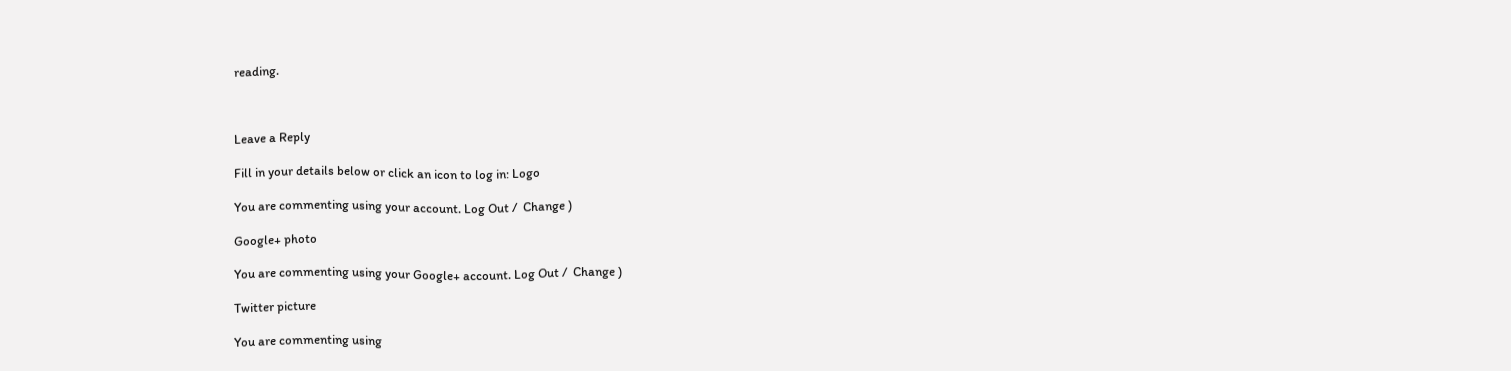reading.



Leave a Reply

Fill in your details below or click an icon to log in: Logo

You are commenting using your account. Log Out /  Change )

Google+ photo

You are commenting using your Google+ account. Log Out /  Change )

Twitter picture

You are commenting using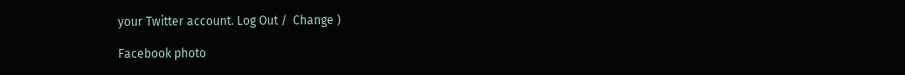your Twitter account. Log Out /  Change )

Facebook photo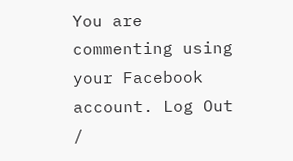You are commenting using your Facebook account. Log Out /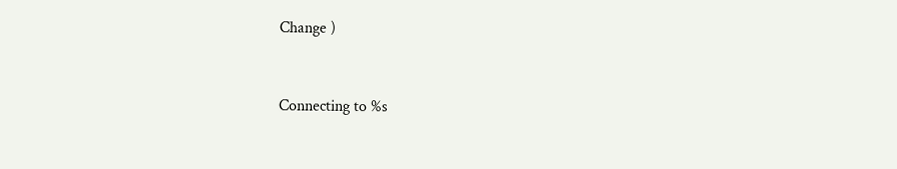Change )


Connecting to %s